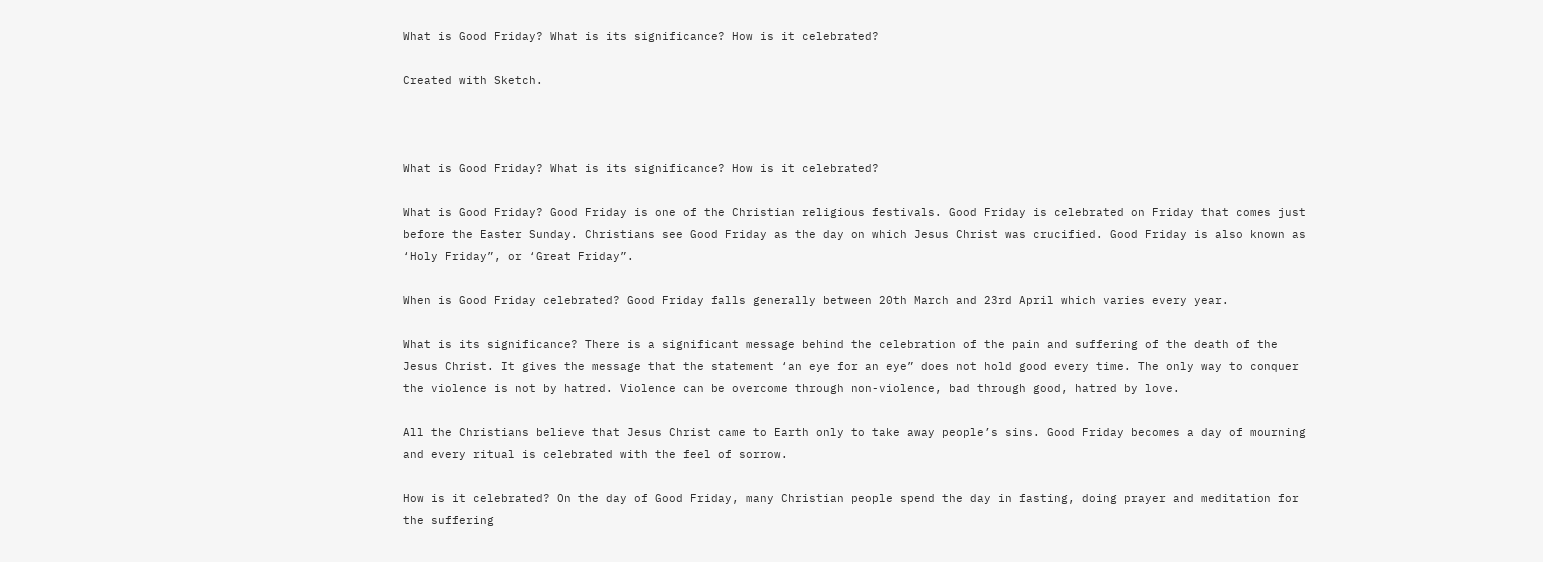What is Good Friday? What is its significance? How is it celebrated?

Created with Sketch.



What is Good Friday? What is its significance? How is it celebrated?

What is Good Friday? Good Friday is one of the Christian religious festivals. Good Friday is celebrated on Friday that comes just before the Easter Sunday. Christians see Good Friday as the day on which Jesus Christ was crucified. Good Friday is also known as ‘Holy Friday”, or ‘Great Friday”.

When is Good Friday celebrated? Good Friday falls generally between 20th March and 23rd April which varies every year.

What is its significance? There is a significant message behind the celebration of the pain and suffering of the death of the Jesus Christ. It gives the message that the statement ‘an eye for an eye” does not hold good every time. The only way to conquer the violence is not by hatred. Violence can be overcome through non-violence, bad through good, hatred by love.

All the Christians believe that Jesus Christ came to Earth only to take away people’s sins. Good Friday becomes a day of mourning and every ritual is celebrated with the feel of sorrow.

How is it celebrated? On the day of Good Friday, many Christian people spend the day in fasting, doing prayer and meditation for the suffering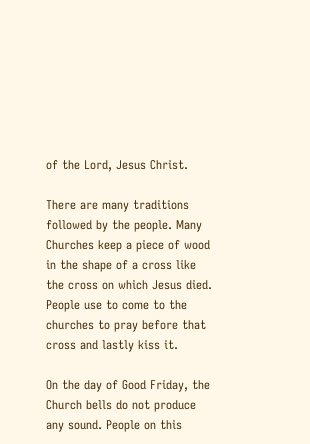of the Lord, Jesus Christ.

There are many traditions followed by the people. Many Churches keep a piece of wood in the shape of a cross like the cross on which Jesus died. People use to come to the churches to pray before that cross and lastly kiss it.

On the day of Good Friday, the Church bells do not produce any sound. People on this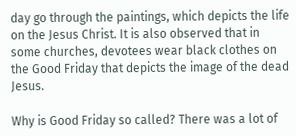day go through the paintings, which depicts the life on the Jesus Christ. It is also observed that in some churches, devotees wear black clothes on the Good Friday that depicts the image of the dead Jesus.

Why is Good Friday so called? There was a lot of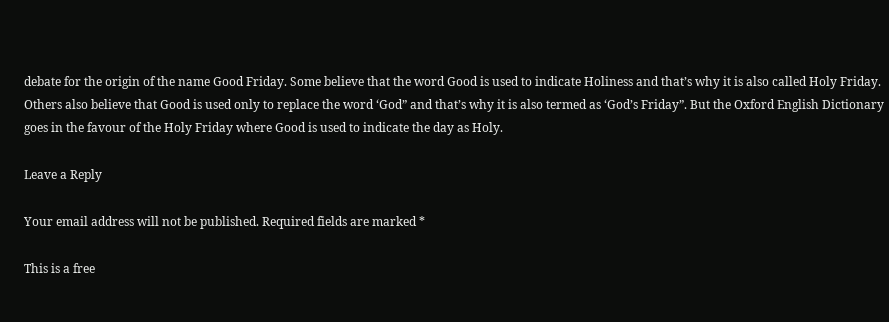debate for the origin of the name Good Friday. Some believe that the word Good is used to indicate Holiness and that’s why it is also called Holy Friday. Others also believe that Good is used only to replace the word ‘God” and that’s why it is also termed as ‘God’s Friday”. But the Oxford English Dictionary goes in the favour of the Holy Friday where Good is used to indicate the day as Holy.

Leave a Reply

Your email address will not be published. Required fields are marked *

This is a free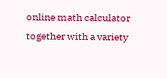online math calculator together with a variety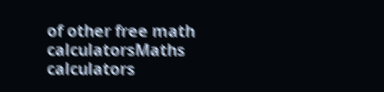of other free math calculatorsMaths calculators